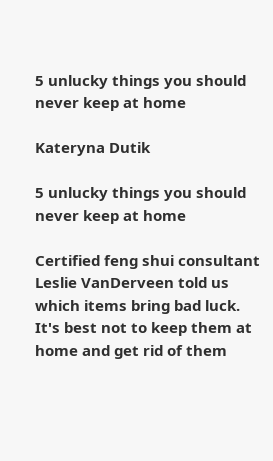5 unlucky things you should never keep at home

Kateryna Dutik

5 unlucky things you should never keep at home

Certified feng shui consultant Leslie VanDerveen told us which items bring bad luck. It's best not to keep them at home and get rid of them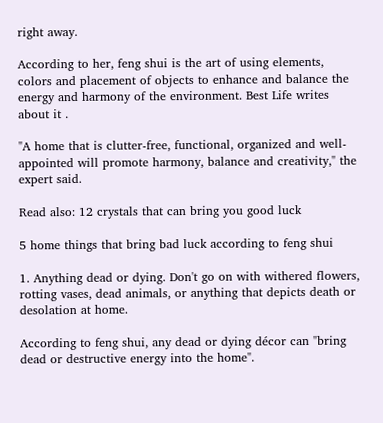right away.

According to her, feng shui is the art of using elements, colors and placement of objects to enhance and balance the energy and harmony of the environment. Best Life writes about it .

"A home that is clutter-free, functional, organized and well-appointed will promote harmony, balance and creativity," the expert said.

Read also: 12 crystals that can bring you good luck

5 home things that bring bad luck according to feng shui

1. Anything dead or dying. Don't go on with withered flowers, rotting vases, dead animals, or anything that depicts death or desolation at home.

According to feng shui, any dead or dying décor can "bring dead or destructive energy into the home".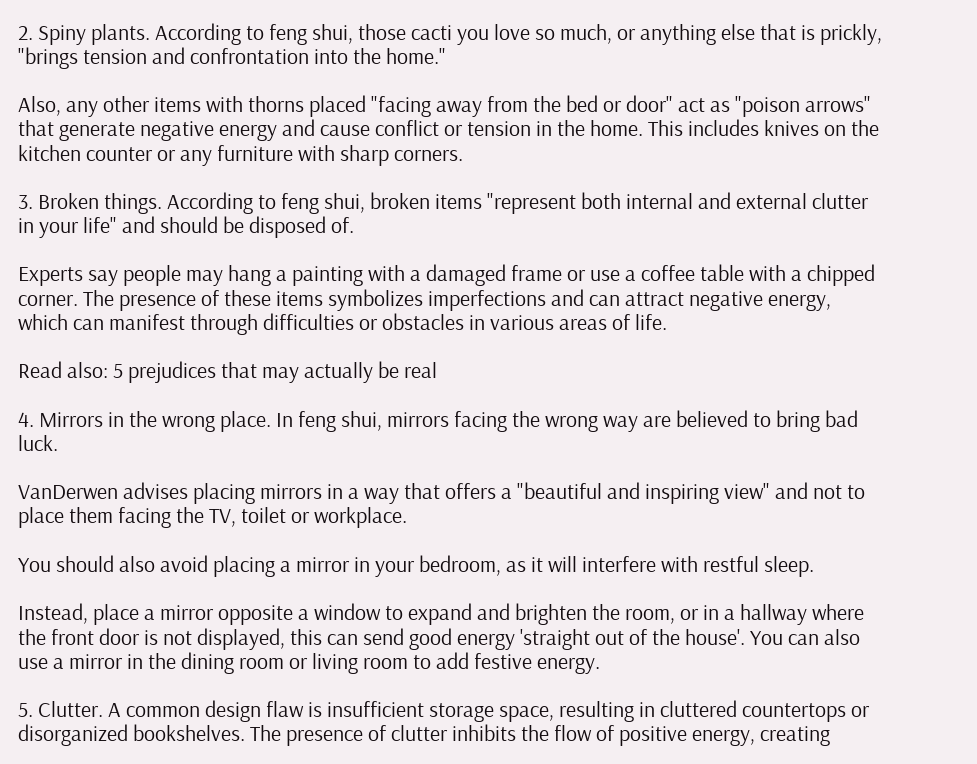2. Spiny plants. According to feng shui, those cacti you love so much, or anything else that is prickly, "brings tension and confrontation into the home."

Also, any other items with thorns placed "facing away from the bed or door" act as "poison arrows" that generate negative energy and cause conflict or tension in the home. This includes knives on the kitchen counter or any furniture with sharp corners.

3. Broken things. According to feng shui, broken items "represent both internal and external clutter in your life" and should be disposed of.

Experts say people may hang a painting with a damaged frame or use a coffee table with a chipped corner. The presence of these items symbolizes imperfections and can attract negative energy, which can manifest through difficulties or obstacles in various areas of life.

Read also: 5 prejudices that may actually be real

4. Mirrors in the wrong place. In feng shui, mirrors facing the wrong way are believed to bring bad luck.

VanDerwen advises placing mirrors in a way that offers a "beautiful and inspiring view" and not to place them facing the TV, toilet or workplace.

You should also avoid placing a mirror in your bedroom, as it will interfere with restful sleep.

Instead, place a mirror opposite a window to expand and brighten the room, or in a hallway where the front door is not displayed, this can send good energy 'straight out of the house'. You can also use a mirror in the dining room or living room to add festive energy.

5. Clutter. A common design flaw is insufficient storage space, resulting in cluttered countertops or disorganized bookshelves. The presence of clutter inhibits the flow of positive energy, creating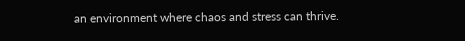an environment where chaos and stress can thrive.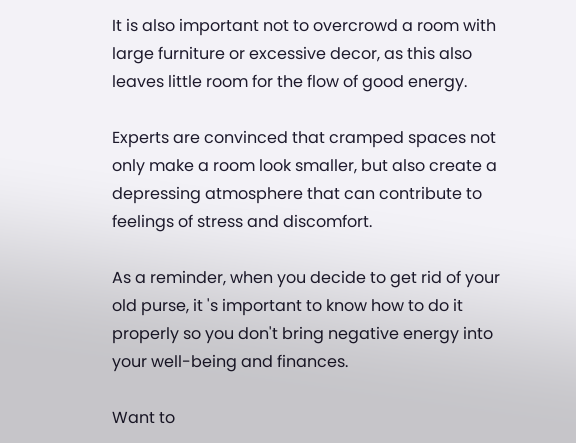It is also important not to overcrowd a room with large furniture or excessive decor, as this also leaves little room for the flow of good energy.

Experts are convinced that cramped spaces not only make a room look smaller, but also create a depressing atmosphere that can contribute to feelings of stress and discomfort.

As a reminder, when you decide to get rid of your old purse, it 's important to know how to do it properly so you don't bring negative energy into your well-being and finances.

Want to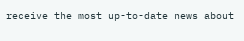receive the most up-to-date news about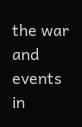the war and events in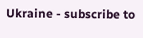Ukraine - subscribe to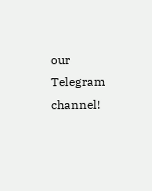our Telegram channel!